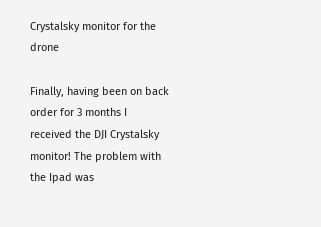Crystalsky monitor for the drone

Finally, having been on back order for 3 months I received the DJI Crystalsky monitor! The problem with the Ipad was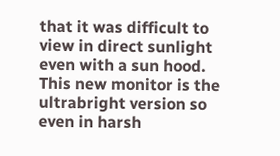that it was difficult to view in direct sunlight even with a sun hood. This new monitor is the ultrabright version so even in harsh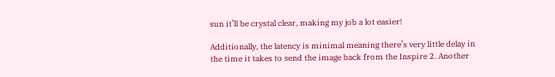sun it’ll be crystal clear, making my job a lot easier!

Additionally, the latency is minimal meaning there’s very little delay in the time it takes to send the image back from the Inspire 2. Another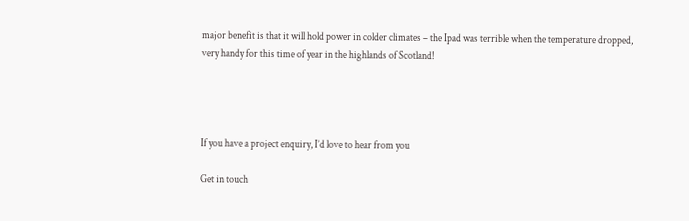major benefit is that it will hold power in colder climates – the Ipad was terrible when the temperature dropped, very handy for this time of year in the highlands of Scotland!




If you have a project enquiry, I’d love to hear from you

Get in touch